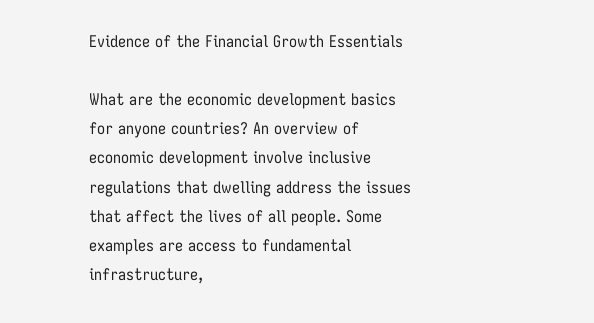Evidence of the Financial Growth Essentials

What are the economic development basics for anyone countries? An overview of economic development involve inclusive regulations that dwelling address the issues that affect the lives of all people. Some examples are access to fundamental infrastructure,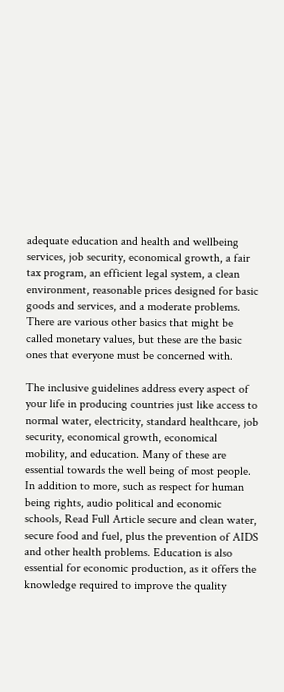adequate education and health and wellbeing services, job security, economical growth, a fair tax program, an efficient legal system, a clean environment, reasonable prices designed for basic goods and services, and a moderate problems. There are various other basics that might be called monetary values, but these are the basic ones that everyone must be concerned with.

The inclusive guidelines address every aspect of your life in producing countries just like access to normal water, electricity, standard healthcare, job security, economical growth, economical mobility, and education. Many of these are essential towards the well being of most people. In addition to more, such as respect for human being rights, audio political and economic schools, Read Full Article secure and clean water, secure food and fuel, plus the prevention of AIDS and other health problems. Education is also essential for economic production, as it offers the knowledge required to improve the quality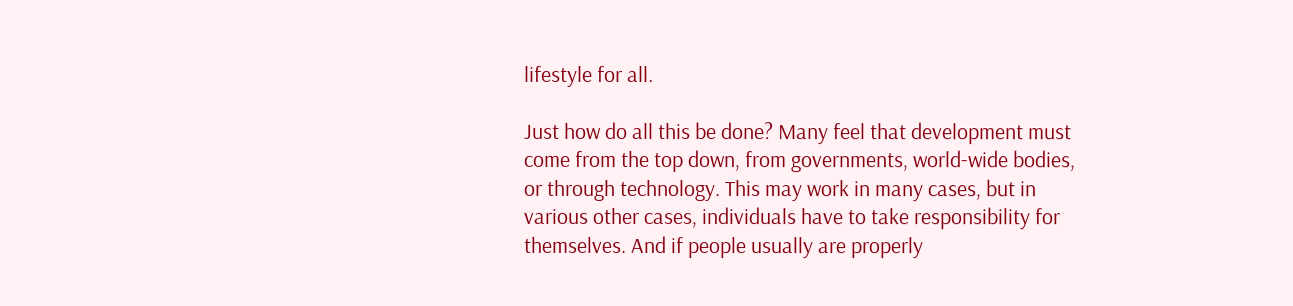lifestyle for all.

Just how do all this be done? Many feel that development must come from the top down, from governments, world-wide bodies, or through technology. This may work in many cases, but in various other cases, individuals have to take responsibility for themselves. And if people usually are properly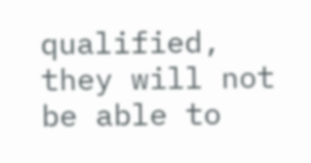qualified, they will not be able to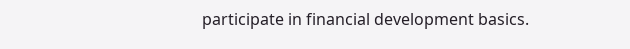participate in financial development basics.